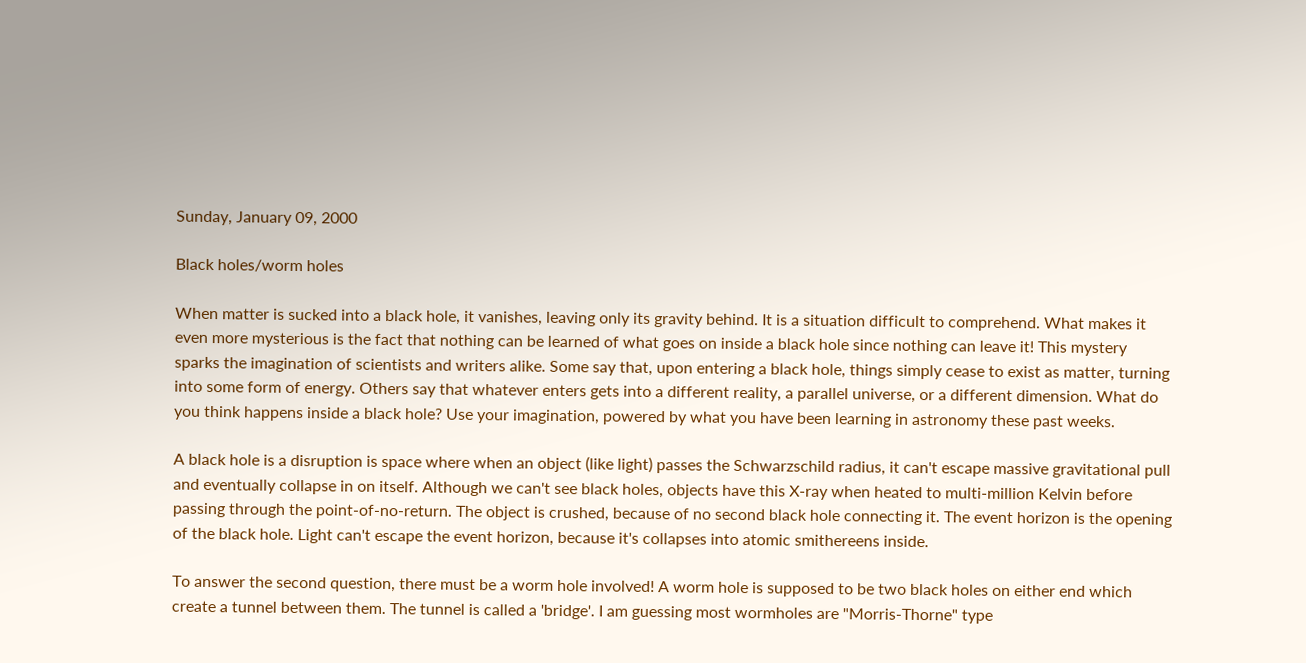Sunday, January 09, 2000

Black holes/worm holes

When matter is sucked into a black hole, it vanishes, leaving only its gravity behind. It is a situation difficult to comprehend. What makes it even more mysterious is the fact that nothing can be learned of what goes on inside a black hole since nothing can leave it! This mystery sparks the imagination of scientists and writers alike. Some say that, upon entering a black hole, things simply cease to exist as matter, turning into some form of energy. Others say that whatever enters gets into a different reality, a parallel universe, or a different dimension. What do you think happens inside a black hole? Use your imagination, powered by what you have been learning in astronomy these past weeks.

A black hole is a disruption is space where when an object (like light) passes the Schwarzschild radius, it can't escape massive gravitational pull and eventually collapse in on itself. Although we can't see black holes, objects have this X-ray when heated to multi-million Kelvin before passing through the point-of-no-return. The object is crushed, because of no second black hole connecting it. The event horizon is the opening of the black hole. Light can't escape the event horizon, because it's collapses into atomic smithereens inside.

To answer the second question, there must be a worm hole involved! A worm hole is supposed to be two black holes on either end which create a tunnel between them. The tunnel is called a 'bridge'. I am guessing most wormholes are "Morris-Thorne" type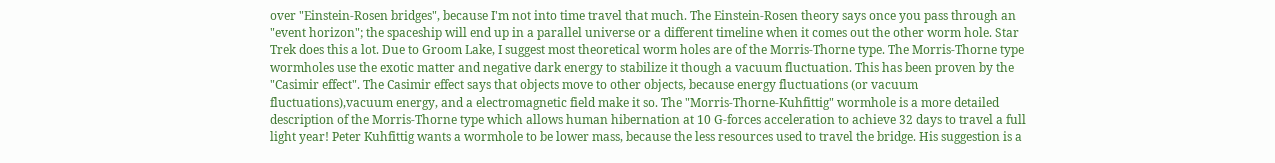over "Einstein-Rosen bridges", because I'm not into time travel that much. The Einstein-Rosen theory says once you pass through an "event horizon"; the spaceship will end up in a parallel universe or a different timeline when it comes out the other worm hole. Star Trek does this a lot. Due to Groom Lake, I suggest most theoretical worm holes are of the Morris-Thorne type. The Morris-Thorne type wormholes use the exotic matter and negative dark energy to stabilize it though a vacuum fluctuation. This has been proven by the "Casimir effect". The Casimir effect says that objects move to other objects, because energy fluctuations (or vacuum fluctuations),vacuum energy, and a electromagnetic field make it so. The "Morris-Thorne-Kuhfittig" wormhole is a more detailed description of the Morris-Thorne type which allows human hibernation at 10 G-forces acceleration to achieve 32 days to travel a full light year! Peter Kuhfittig wants a wormhole to be lower mass, because the less resources used to travel the bridge. His suggestion is a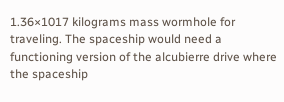1.36×1017 kilograms mass wormhole for traveling. The spaceship would need a functioning version of the alcubierre drive where the spaceship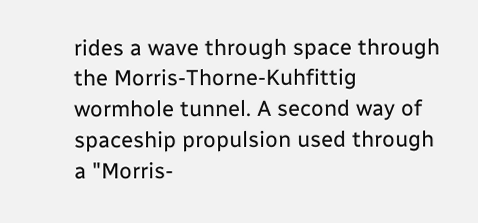rides a wave through space through the Morris-Thorne-Kuhfittig wormhole tunnel. A second way of spaceship propulsion used through a "Morris-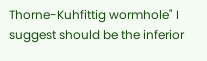Thorne-Kuhfittig wormhole" I suggest should be the inferior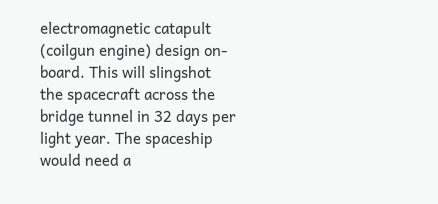electromagnetic catapult (coilgun engine) design on-board. This will slingshot the spacecraft across the bridge tunnel in 32 days per light year. The spaceship would need a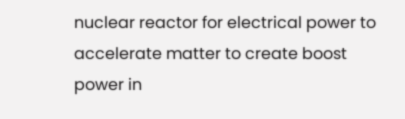nuclear reactor for electrical power to accelerate matter to create boost power in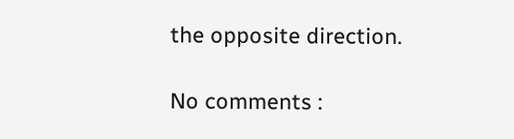the opposite direction.

No comments :